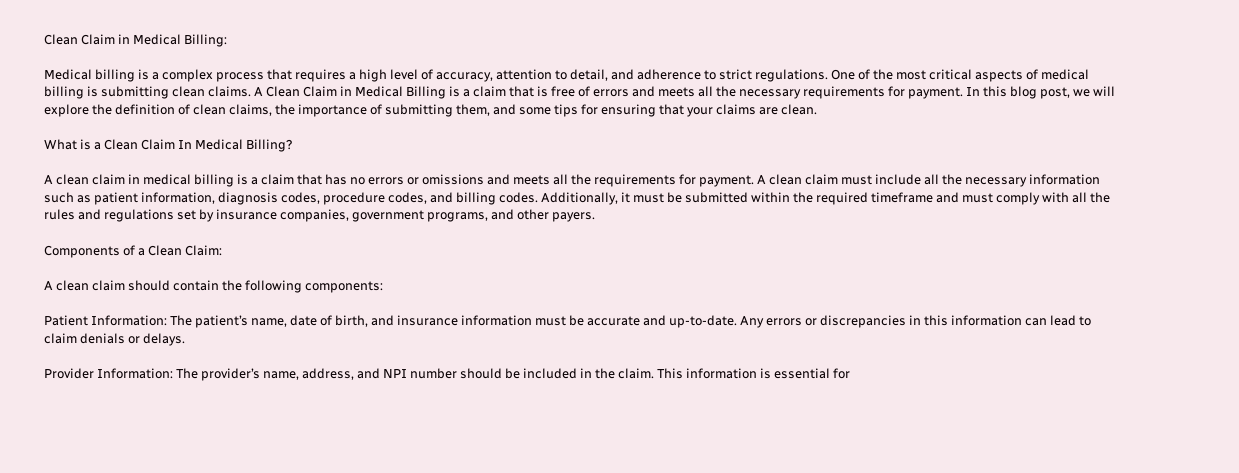Clean Claim in Medical Billing:

Medical billing is a complex process that requires a high level of accuracy, attention to detail, and adherence to strict regulations. One of the most critical aspects of medical billing is submitting clean claims. A Clean Claim in Medical Billing is a claim that is free of errors and meets all the necessary requirements for payment. In this blog post, we will explore the definition of clean claims, the importance of submitting them, and some tips for ensuring that your claims are clean.

What is a Clean Claim In Medical Billing?

A clean claim in medical billing is a claim that has no errors or omissions and meets all the requirements for payment. A clean claim must include all the necessary information such as patient information, diagnosis codes, procedure codes, and billing codes. Additionally, it must be submitted within the required timeframe and must comply with all the rules and regulations set by insurance companies, government programs, and other payers.

Components of a Clean Claim:

A clean claim should contain the following components:

Patient Information: The patient’s name, date of birth, and insurance information must be accurate and up-to-date. Any errors or discrepancies in this information can lead to claim denials or delays.

Provider Information: The provider’s name, address, and NPI number should be included in the claim. This information is essential for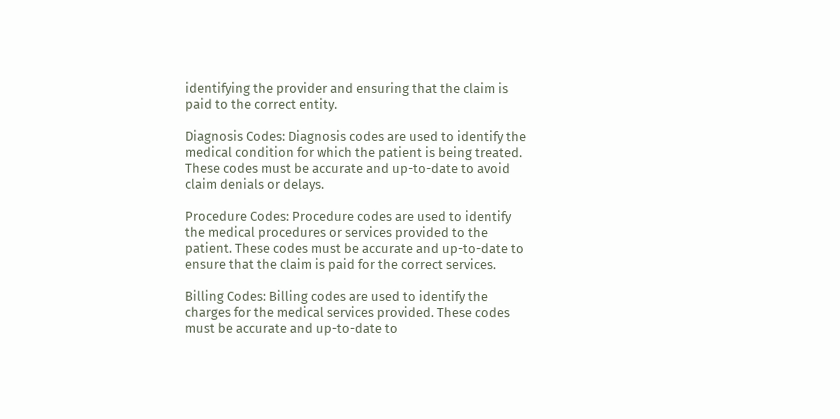identifying the provider and ensuring that the claim is paid to the correct entity.

Diagnosis Codes: Diagnosis codes are used to identify the medical condition for which the patient is being treated. These codes must be accurate and up-to-date to avoid claim denials or delays.

Procedure Codes: Procedure codes are used to identify the medical procedures or services provided to the patient. These codes must be accurate and up-to-date to ensure that the claim is paid for the correct services.

Billing Codes: Billing codes are used to identify the charges for the medical services provided. These codes must be accurate and up-to-date to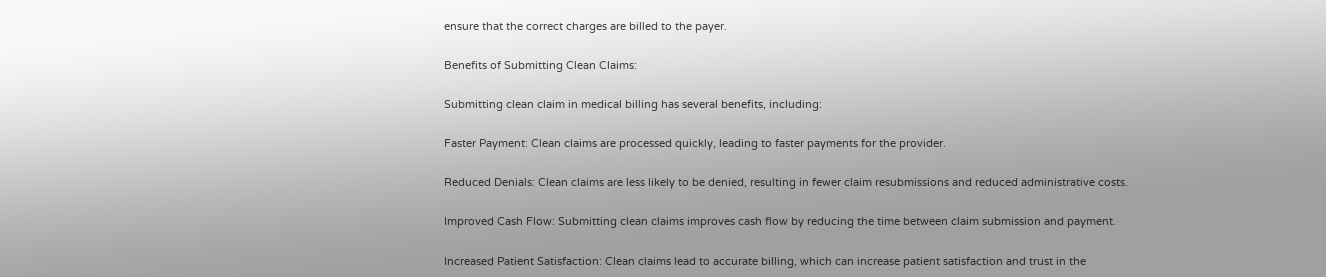ensure that the correct charges are billed to the payer.

Benefits of Submitting Clean Claims:

Submitting clean claim in medical billing has several benefits, including:

Faster Payment: Clean claims are processed quickly, leading to faster payments for the provider.

Reduced Denials: Clean claims are less likely to be denied, resulting in fewer claim resubmissions and reduced administrative costs.

Improved Cash Flow: Submitting clean claims improves cash flow by reducing the time between claim submission and payment.

Increased Patient Satisfaction: Clean claims lead to accurate billing, which can increase patient satisfaction and trust in the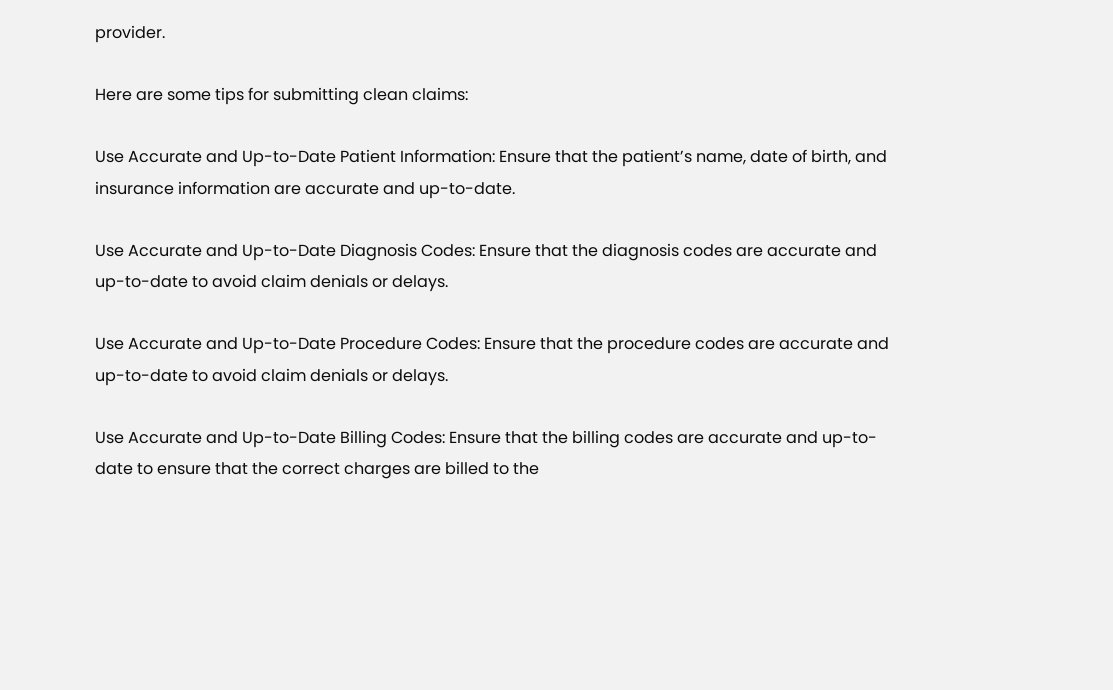provider.

Here are some tips for submitting clean claims:

Use Accurate and Up-to-Date Patient Information: Ensure that the patient’s name, date of birth, and insurance information are accurate and up-to-date.

Use Accurate and Up-to-Date Diagnosis Codes: Ensure that the diagnosis codes are accurate and up-to-date to avoid claim denials or delays.

Use Accurate and Up-to-Date Procedure Codes: Ensure that the procedure codes are accurate and up-to-date to avoid claim denials or delays.

Use Accurate and Up-to-Date Billing Codes: Ensure that the billing codes are accurate and up-to-date to ensure that the correct charges are billed to the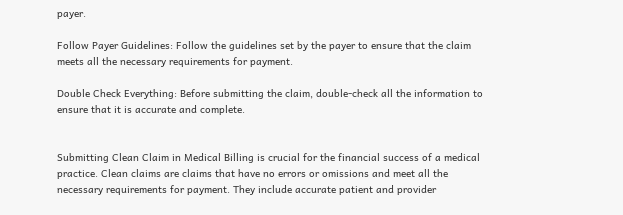payer.

Follow Payer Guidelines: Follow the guidelines set by the payer to ensure that the claim meets all the necessary requirements for payment.

Double Check Everything: Before submitting the claim, double-check all the information to ensure that it is accurate and complete.


Submitting Clean Claim in Medical Billing is crucial for the financial success of a medical practice. Clean claims are claims that have no errors or omissions and meet all the necessary requirements for payment. They include accurate patient and provider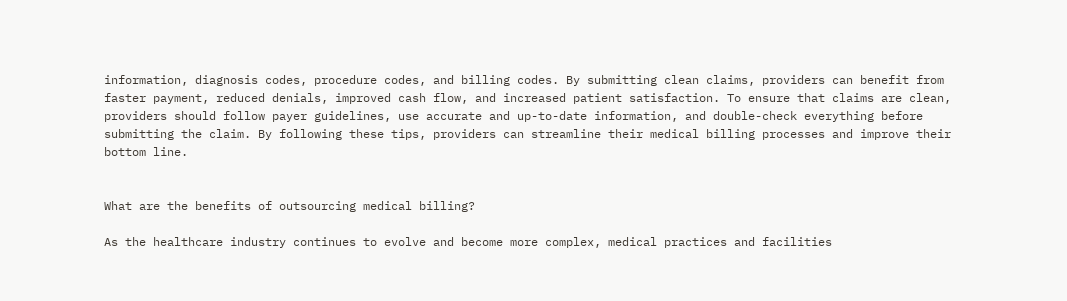information, diagnosis codes, procedure codes, and billing codes. By submitting clean claims, providers can benefit from faster payment, reduced denials, improved cash flow, and increased patient satisfaction. To ensure that claims are clean, providers should follow payer guidelines, use accurate and up-to-date information, and double-check everything before submitting the claim. By following these tips, providers can streamline their medical billing processes and improve their bottom line.


What are the benefits of outsourcing medical billing?

As the healthcare industry continues to evolve and become more complex, medical practices and facilities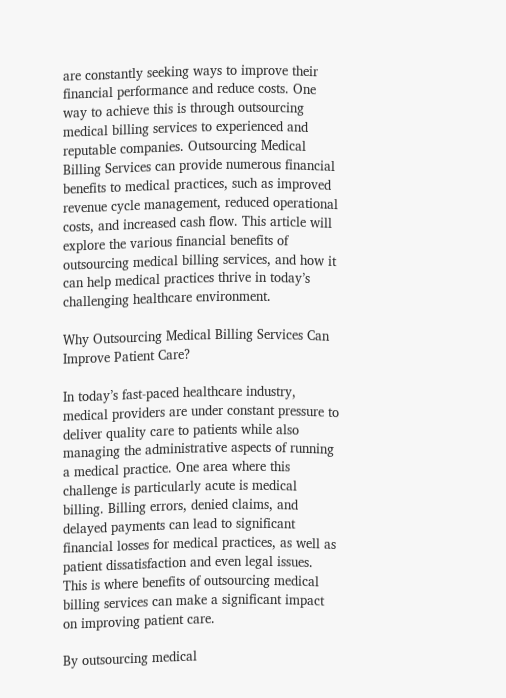are constantly seeking ways to improve their financial performance and reduce costs. One way to achieve this is through outsourcing medical billing services to experienced and reputable companies. Outsourcing Medical Billing Services can provide numerous financial benefits to medical practices, such as improved revenue cycle management, reduced operational costs, and increased cash flow. This article will explore the various financial benefits of outsourcing medical billing services, and how it can help medical practices thrive in today’s challenging healthcare environment.

Why Outsourcing Medical Billing Services Can Improve Patient Care?

In today’s fast-paced healthcare industry, medical providers are under constant pressure to deliver quality care to patients while also managing the administrative aspects of running a medical practice. One area where this challenge is particularly acute is medical billing. Billing errors, denied claims, and delayed payments can lead to significant financial losses for medical practices, as well as patient dissatisfaction and even legal issues. This is where benefits of outsourcing medical billing services can make a significant impact on improving patient care.

By outsourcing medical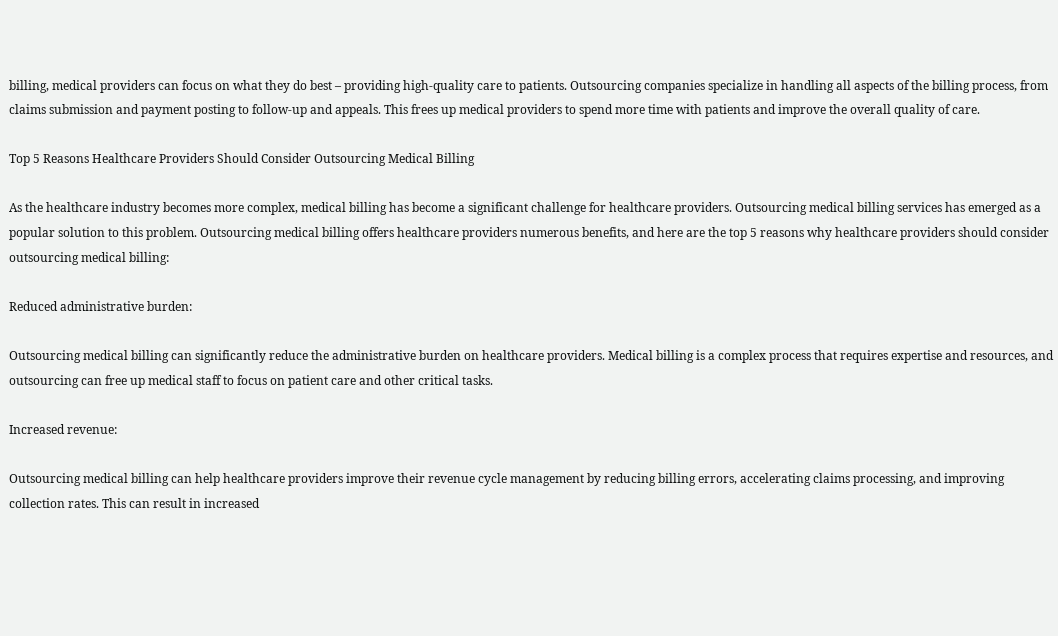billing, medical providers can focus on what they do best – providing high-quality care to patients. Outsourcing companies specialize in handling all aspects of the billing process, from claims submission and payment posting to follow-up and appeals. This frees up medical providers to spend more time with patients and improve the overall quality of care.

Top 5 Reasons Healthcare Providers Should Consider Outsourcing Medical Billing

As the healthcare industry becomes more complex, medical billing has become a significant challenge for healthcare providers. Outsourcing medical billing services has emerged as a popular solution to this problem. Outsourcing medical billing offers healthcare providers numerous benefits, and here are the top 5 reasons why healthcare providers should consider outsourcing medical billing:

Reduced administrative burden:

Outsourcing medical billing can significantly reduce the administrative burden on healthcare providers. Medical billing is a complex process that requires expertise and resources, and outsourcing can free up medical staff to focus on patient care and other critical tasks.

Increased revenue:

Outsourcing medical billing can help healthcare providers improve their revenue cycle management by reducing billing errors, accelerating claims processing, and improving collection rates. This can result in increased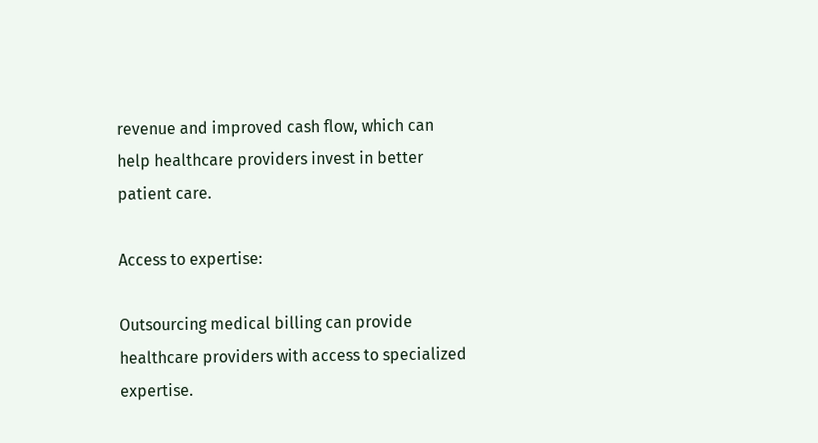revenue and improved cash flow, which can help healthcare providers invest in better patient care.

Access to expertise:

Outsourcing medical billing can provide healthcare providers with access to specialized expertise.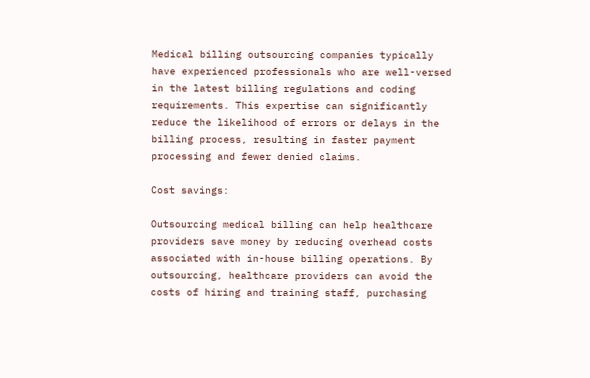Medical billing outsourcing companies typically have experienced professionals who are well-versed in the latest billing regulations and coding requirements. This expertise can significantly reduce the likelihood of errors or delays in the billing process, resulting in faster payment processing and fewer denied claims.

Cost savings:

Outsourcing medical billing can help healthcare providers save money by reducing overhead costs associated with in-house billing operations. By outsourcing, healthcare providers can avoid the costs of hiring and training staff, purchasing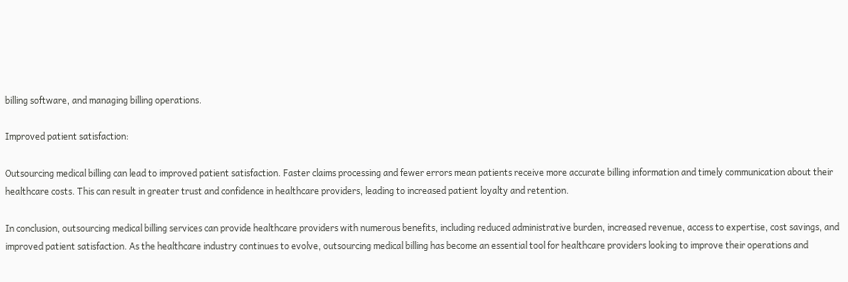billing software, and managing billing operations.

Improved patient satisfaction:

Outsourcing medical billing can lead to improved patient satisfaction. Faster claims processing and fewer errors mean patients receive more accurate billing information and timely communication about their healthcare costs. This can result in greater trust and confidence in healthcare providers, leading to increased patient loyalty and retention.

In conclusion, outsourcing medical billing services can provide healthcare providers with numerous benefits, including reduced administrative burden, increased revenue, access to expertise, cost savings, and improved patient satisfaction. As the healthcare industry continues to evolve, outsourcing medical billing has become an essential tool for healthcare providers looking to improve their operations and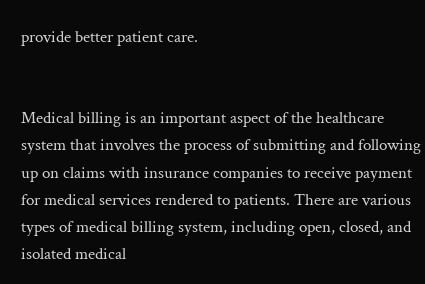provide better patient care.


Medical billing is an important aspect of the healthcare system that involves the process of submitting and following up on claims with insurance companies to receive payment for medical services rendered to patients. There are various types of medical billing system, including open, closed, and isolated medical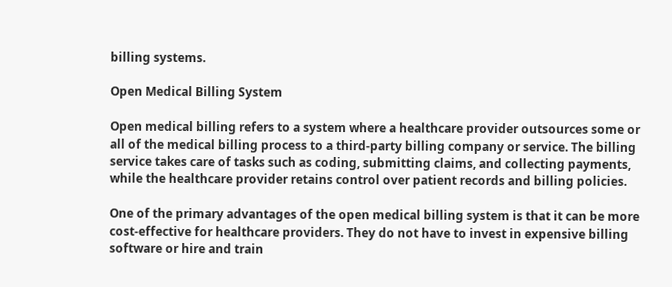billing systems.

Open Medical Billing System

Open medical billing refers to a system where a healthcare provider outsources some or all of the medical billing process to a third-party billing company or service. The billing service takes care of tasks such as coding, submitting claims, and collecting payments, while the healthcare provider retains control over patient records and billing policies.

One of the primary advantages of the open medical billing system is that it can be more cost-effective for healthcare providers. They do not have to invest in expensive billing software or hire and train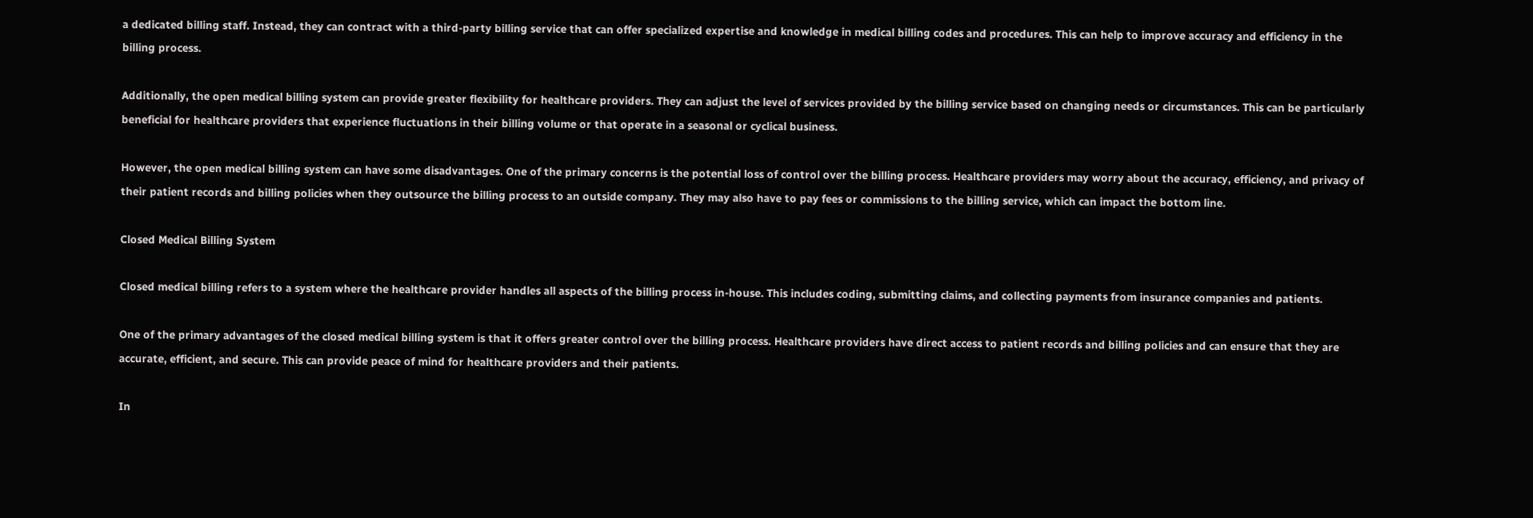a dedicated billing staff. Instead, they can contract with a third-party billing service that can offer specialized expertise and knowledge in medical billing codes and procedures. This can help to improve accuracy and efficiency in the billing process.

Additionally, the open medical billing system can provide greater flexibility for healthcare providers. They can adjust the level of services provided by the billing service based on changing needs or circumstances. This can be particularly beneficial for healthcare providers that experience fluctuations in their billing volume or that operate in a seasonal or cyclical business.

However, the open medical billing system can have some disadvantages. One of the primary concerns is the potential loss of control over the billing process. Healthcare providers may worry about the accuracy, efficiency, and privacy of their patient records and billing policies when they outsource the billing process to an outside company. They may also have to pay fees or commissions to the billing service, which can impact the bottom line.

Closed Medical Billing System

Closed medical billing refers to a system where the healthcare provider handles all aspects of the billing process in-house. This includes coding, submitting claims, and collecting payments from insurance companies and patients.

One of the primary advantages of the closed medical billing system is that it offers greater control over the billing process. Healthcare providers have direct access to patient records and billing policies and can ensure that they are accurate, efficient, and secure. This can provide peace of mind for healthcare providers and their patients.

In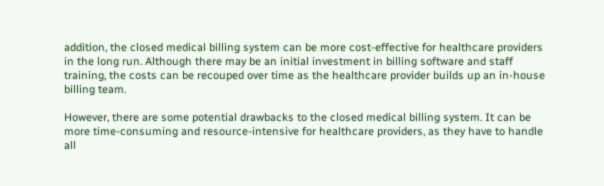addition, the closed medical billing system can be more cost-effective for healthcare providers in the long run. Although there may be an initial investment in billing software and staff training, the costs can be recouped over time as the healthcare provider builds up an in-house billing team.

However, there are some potential drawbacks to the closed medical billing system. It can be more time-consuming and resource-intensive for healthcare providers, as they have to handle all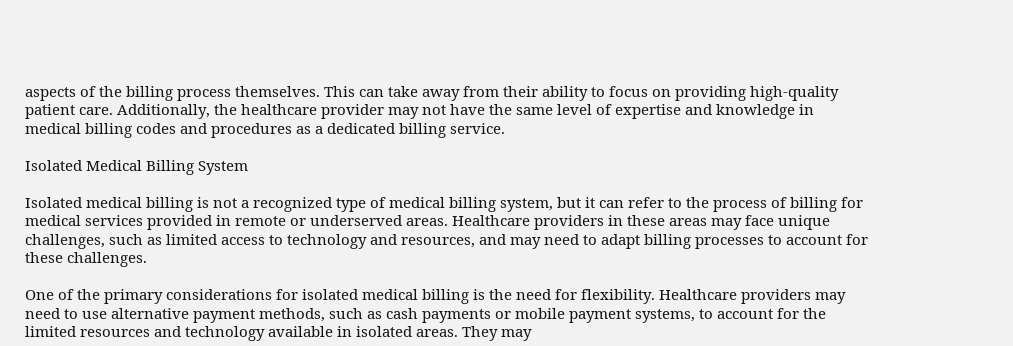aspects of the billing process themselves. This can take away from their ability to focus on providing high-quality patient care. Additionally, the healthcare provider may not have the same level of expertise and knowledge in medical billing codes and procedures as a dedicated billing service.

Isolated Medical Billing System

Isolated medical billing is not a recognized type of medical billing system, but it can refer to the process of billing for medical services provided in remote or underserved areas. Healthcare providers in these areas may face unique challenges, such as limited access to technology and resources, and may need to adapt billing processes to account for these challenges.

One of the primary considerations for isolated medical billing is the need for flexibility. Healthcare providers may need to use alternative payment methods, such as cash payments or mobile payment systems, to account for the limited resources and technology available in isolated areas. They may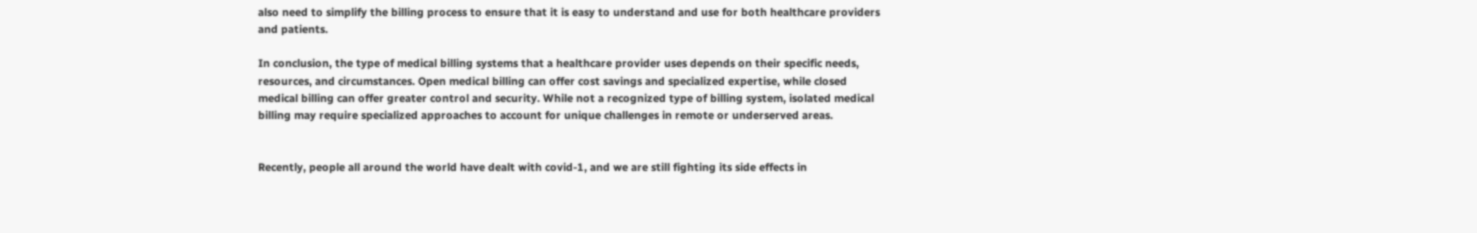also need to simplify the billing process to ensure that it is easy to understand and use for both healthcare providers and patients.

In conclusion, the type of medical billing systems that a healthcare provider uses depends on their specific needs, resources, and circumstances. Open medical billing can offer cost savings and specialized expertise, while closed medical billing can offer greater control and security. While not a recognized type of billing system, isolated medical billing may require specialized approaches to account for unique challenges in remote or underserved areas.


Recently, people all around the world have dealt with covid-1, and we are still fighting its side effects in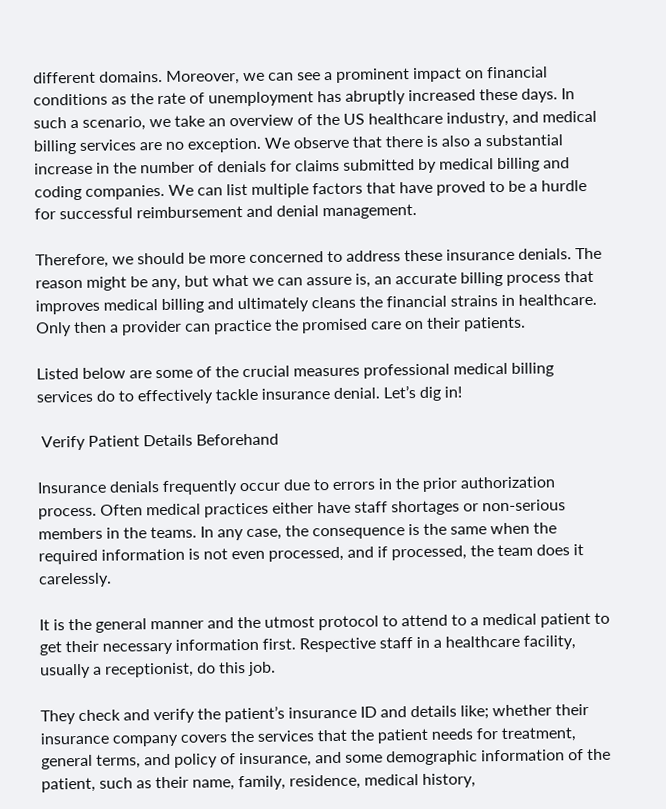different domains. Moreover, we can see a prominent impact on financial conditions as the rate of unemployment has abruptly increased these days. In such a scenario, we take an overview of the US healthcare industry, and medical billing services are no exception. We observe that there is also a substantial increase in the number of denials for claims submitted by medical billing and coding companies. We can list multiple factors that have proved to be a hurdle for successful reimbursement and denial management.

Therefore, we should be more concerned to address these insurance denials. The reason might be any, but what we can assure is, an accurate billing process that improves medical billing and ultimately cleans the financial strains in healthcare. Only then a provider can practice the promised care on their patients.

Listed below are some of the crucial measures professional medical billing services do to effectively tackle insurance denial. Let’s dig in!

 Verify Patient Details Beforehand

Insurance denials frequently occur due to errors in the prior authorization process. Often medical practices either have staff shortages or non-serious members in the teams. In any case, the consequence is the same when the required information is not even processed, and if processed, the team does it carelessly.

It is the general manner and the utmost protocol to attend to a medical patient to get their necessary information first. Respective staff in a healthcare facility, usually a receptionist, do this job.

They check and verify the patient’s insurance ID and details like; whether their insurance company covers the services that the patient needs for treatment, general terms, and policy of insurance, and some demographic information of the patient, such as their name, family, residence, medical history,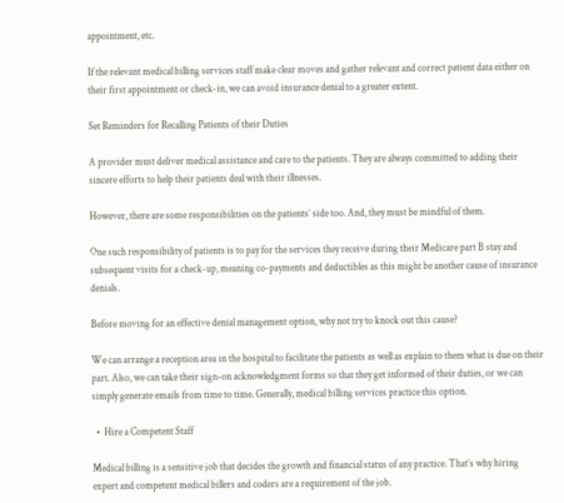appointment, etc.

If the relevant medical billing services staff make clear moves and gather relevant and correct patient data either on their first appointment or check-in, we can avoid insurance denial to a greater extent.

Set Reminders for Recalling Patients of their Duties

A provider must deliver medical assistance and care to the patients. They are always committed to adding their sincere efforts to help their patients deal with their illnesses.

However, there are some responsibilities on the patients’ side too. And, they must be mindful of them.

One such responsibility of patients is to pay for the services they receive during their Medicare part B stay and subsequent visits for a check-up, meaning co-payments and deductibles as this might be another cause of insurance denials.

Before moving for an effective denial management option, why not try to knock out this cause?

We can arrange a reception area in the hospital to facilitate the patients as well as explain to them what is due on their part. Also, we can take their sign-on acknowledgment forms so that they get informed of their duties, or we can simply generate emails from time to time. Generally, medical billing services practice this option.

  •  Hire a Competent Staff

Medical billing is a sensitive job that decides the growth and financial status of any practice. That’s why hiring expert and competent medical billers and coders are a requirement of the job.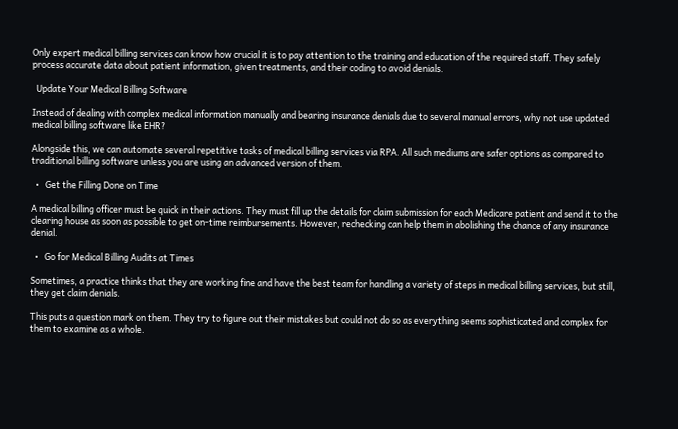Only expert medical billing services can know how crucial it is to pay attention to the training and education of the required staff. They safely process accurate data about patient information, given treatments, and their coding to avoid denials.

  Update Your Medical Billing Software

Instead of dealing with complex medical information manually and bearing insurance denials due to several manual errors, why not use updated medical billing software like EHR?

Alongside this, we can automate several repetitive tasks of medical billing services via RPA. All such mediums are safer options as compared to traditional billing software unless you are using an advanced version of them.

  •   Get the Filling Done on Time

A medical billing officer must be quick in their actions. They must fill up the details for claim submission for each Medicare patient and send it to the clearing house as soon as possible to get on-time reimbursements. However, rechecking can help them in abolishing the chance of any insurance denial.

  •   Go for Medical Billing Audits at Times

Sometimes, a practice thinks that they are working fine and have the best team for handling a variety of steps in medical billing services, but still, they get claim denials.

This puts a question mark on them. They try to figure out their mistakes but could not do so as everything seems sophisticated and complex for them to examine as a whole.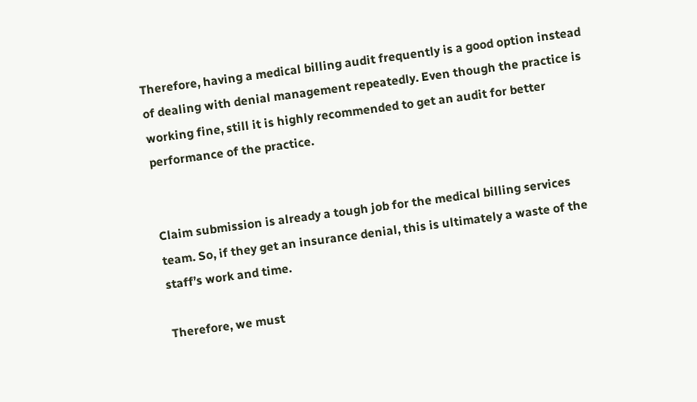Therefore, having a medical billing audit frequently is a good option instead of dealing with denial management repeatedly. Even though the practice is working fine, still it is highly recommended to get an audit for better performance of the practice.


Claim submission is already a tough job for the medical billing services team. So, if they get an insurance denial, this is ultimately a waste of the staff’s work and time.

Therefore, we must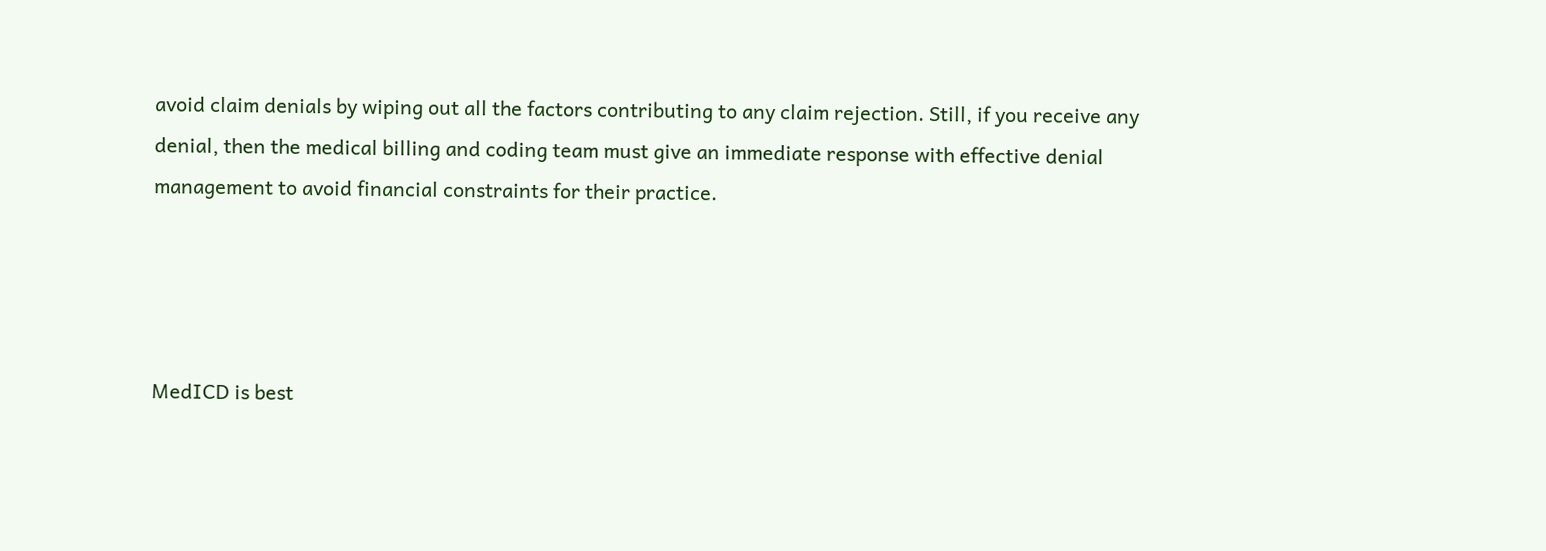avoid claim denials by wiping out all the factors contributing to any claim rejection. Still, if you receive any denial, then the medical billing and coding team must give an immediate response with effective denial management to avoid financial constraints for their practice.




MedICD is best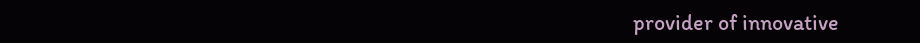provider of innovative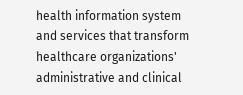health information system and services that transform healthcare organizations' administrative and clinical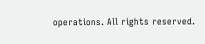operations. All rights reserved.